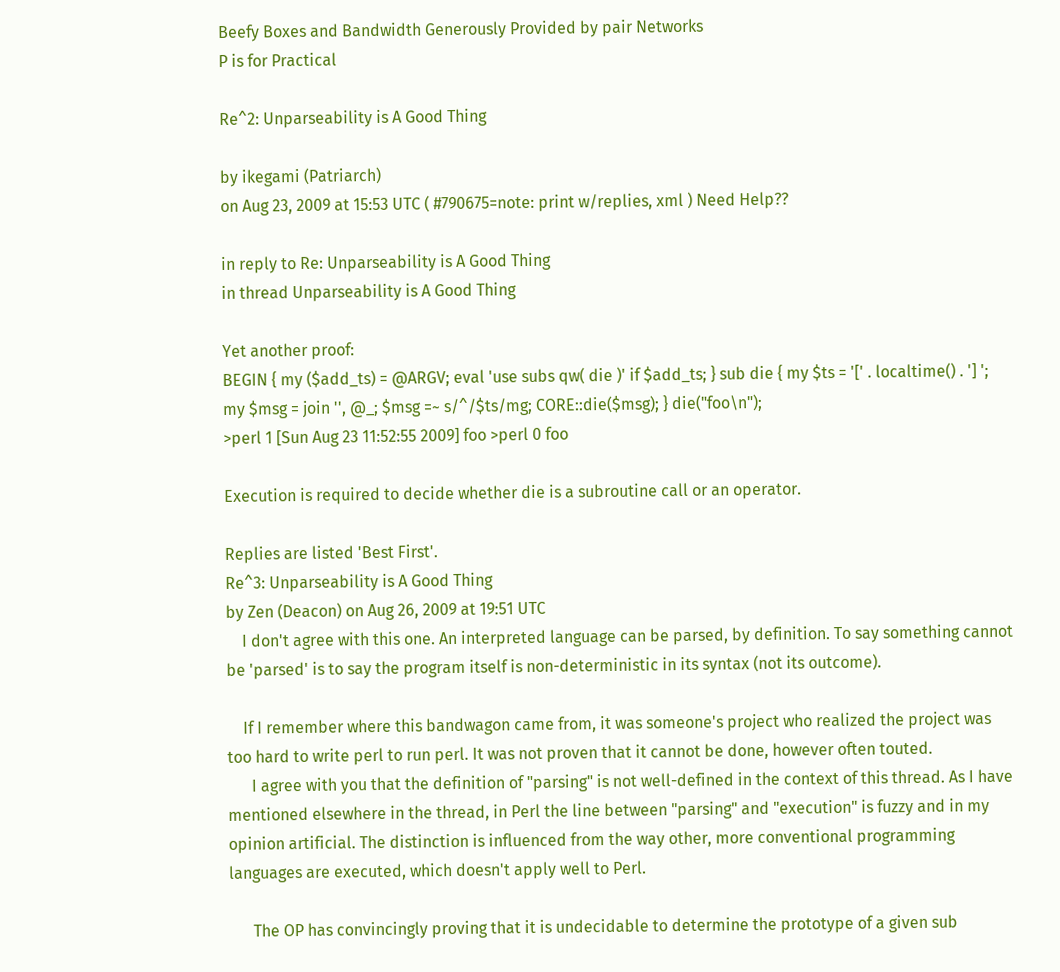Beefy Boxes and Bandwidth Generously Provided by pair Networks
P is for Practical

Re^2: Unparseability is A Good Thing

by ikegami (Patriarch)
on Aug 23, 2009 at 15:53 UTC ( #790675=note: print w/replies, xml ) Need Help??

in reply to Re: Unparseability is A Good Thing
in thread Unparseability is A Good Thing

Yet another proof:
BEGIN { my ($add_ts) = @ARGV; eval 'use subs qw( die )' if $add_ts; } sub die { my $ts = '[' . localtime() . '] '; my $msg = join '', @_; $msg =~ s/^/$ts/mg; CORE::die($msg); } die("foo\n");
>perl 1 [Sun Aug 23 11:52:55 2009] foo >perl 0 foo

Execution is required to decide whether die is a subroutine call or an operator.

Replies are listed 'Best First'.
Re^3: Unparseability is A Good Thing
by Zen (Deacon) on Aug 26, 2009 at 19:51 UTC
    I don't agree with this one. An interpreted language can be parsed, by definition. To say something cannot be 'parsed' is to say the program itself is non-deterministic in its syntax (not its outcome).

    If I remember where this bandwagon came from, it was someone's project who realized the project was too hard to write perl to run perl. It was not proven that it cannot be done, however often touted.
      I agree with you that the definition of "parsing" is not well-defined in the context of this thread. As I have mentioned elsewhere in the thread, in Perl the line between "parsing" and "execution" is fuzzy and in my opinion artificial. The distinction is influenced from the way other, more conventional programming languages are executed, which doesn't apply well to Perl.

      The OP has convincingly proving that it is undecidable to determine the prototype of a given sub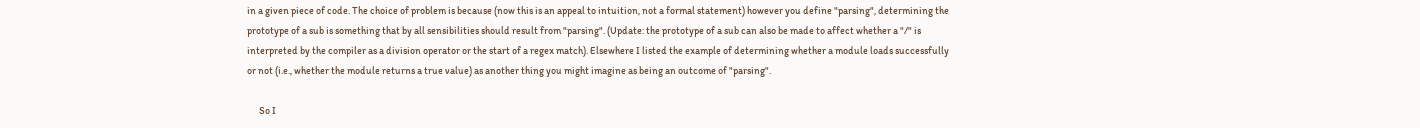in a given piece of code. The choice of problem is because (now this is an appeal to intuition, not a formal statement) however you define "parsing", determining the prototype of a sub is something that by all sensibilities should result from "parsing". (Update: the prototype of a sub can also be made to affect whether a "/" is interpreted by the compiler as a division operator or the start of a regex match). Elsewhere I listed the example of determining whether a module loads successfully or not (i.e., whether the module returns a true value) as another thing you might imagine as being an outcome of "parsing".

      So I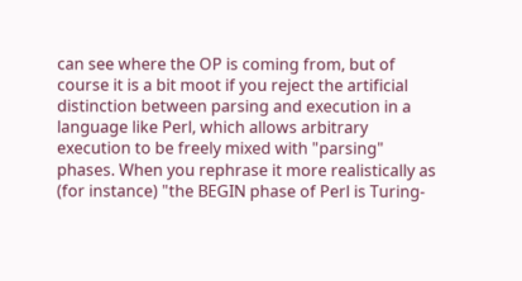can see where the OP is coming from, but of course it is a bit moot if you reject the artificial distinction between parsing and execution in a language like Perl, which allows arbitrary execution to be freely mixed with "parsing" phases. When you rephrase it more realistically as (for instance) "the BEGIN phase of Perl is Turing-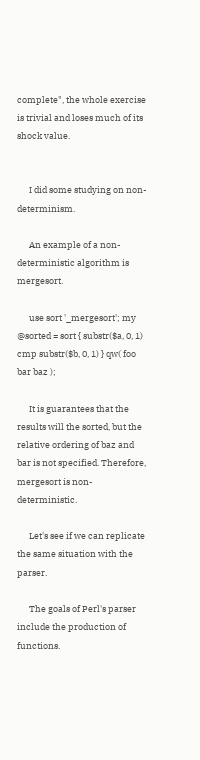complete", the whole exercise is trivial and loses much of its shock value.


      I did some studying on non-determinism.

      An example of a non-deterministic algorithm is mergesort.

      use sort '_mergesort'; my @sorted = sort { substr($a, 0, 1) cmp substr($b, 0, 1) } qw( foo bar baz );

      It is guarantees that the results will the sorted, but the relative ordering of baz and bar is not specified. Therefore, mergesort is non-deterministic.

      Let's see if we can replicate the same situation with the parser.

      The goals of Perl's parser include the production of functions.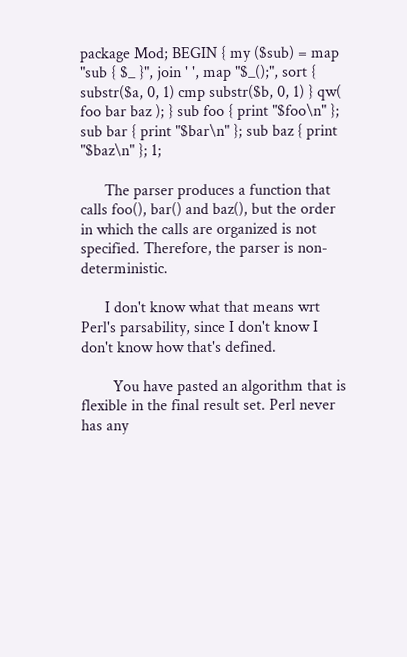package Mod; BEGIN { my ($sub) = map "sub { $_ }", join ' ', map "$_();", sort { substr($a, 0, 1) cmp substr($b, 0, 1) } qw( foo bar baz ); } sub foo { print "$foo\n" }; sub bar { print "$bar\n" }; sub baz { print "$baz\n" }; 1;

      The parser produces a function that calls foo(), bar() and baz(), but the order in which the calls are organized is not specified. Therefore, the parser is non-deterministic.

      I don't know what that means wrt Perl's parsability, since I don't know I don't know how that's defined.

        You have pasted an algorithm that is flexible in the final result set. Perl never has any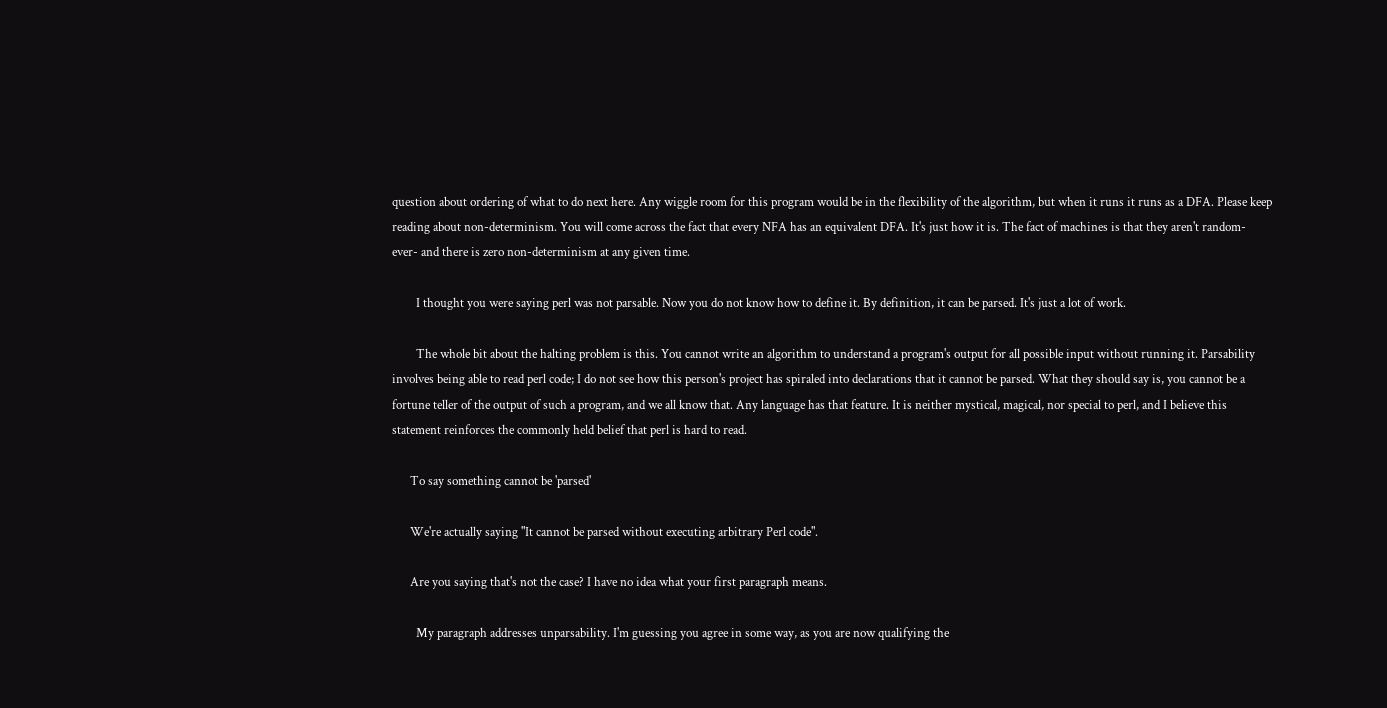question about ordering of what to do next here. Any wiggle room for this program would be in the flexibility of the algorithm, but when it runs it runs as a DFA. Please keep reading about non-determinism. You will come across the fact that every NFA has an equivalent DFA. It's just how it is. The fact of machines is that they aren't random- ever- and there is zero non-determinism at any given time.

        I thought you were saying perl was not parsable. Now you do not know how to define it. By definition, it can be parsed. It's just a lot of work.

        The whole bit about the halting problem is this. You cannot write an algorithm to understand a program's output for all possible input without running it. Parsability involves being able to read perl code; I do not see how this person's project has spiraled into declarations that it cannot be parsed. What they should say is, you cannot be a fortune teller of the output of such a program, and we all know that. Any language has that feature. It is neither mystical, magical, nor special to perl, and I believe this statement reinforces the commonly held belief that perl is hard to read.

      To say something cannot be 'parsed'

      We're actually saying "It cannot be parsed without executing arbitrary Perl code".

      Are you saying that's not the case? I have no idea what your first paragraph means.

        My paragraph addresses unparsability. I'm guessing you agree in some way, as you are now qualifying the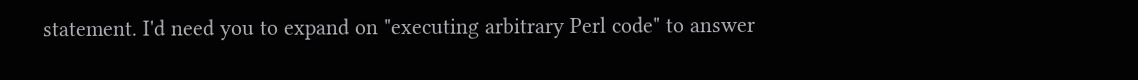statement. I'd need you to expand on "executing arbitrary Perl code" to answer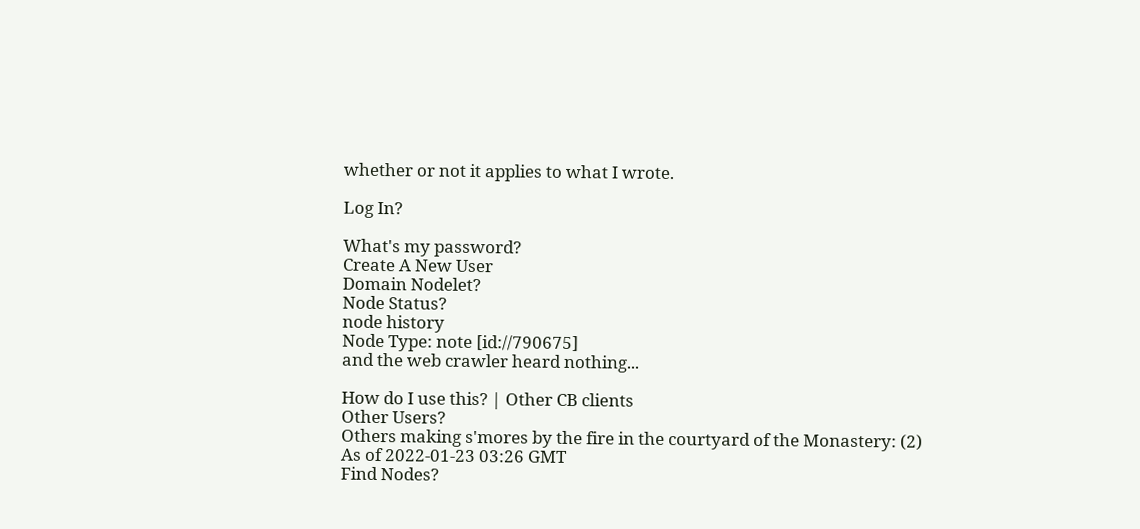whether or not it applies to what I wrote.

Log In?

What's my password?
Create A New User
Domain Nodelet?
Node Status?
node history
Node Type: note [id://790675]
and the web crawler heard nothing...

How do I use this? | Other CB clients
Other Users?
Others making s'mores by the fire in the courtyard of the Monastery: (2)
As of 2022-01-23 03:26 GMT
Find Nodes?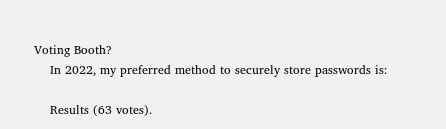Voting Booth?
    In 2022, my preferred method to securely store passwords is:

    Results (63 votes).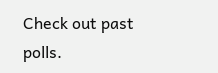Check out past polls.